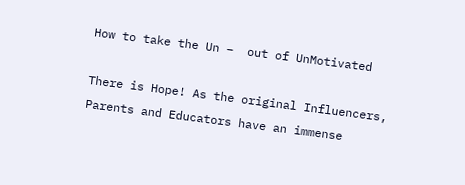How to take the Un –  out of UnMotivated

There is Hope! As the original Influencers, Parents and Educators have an immense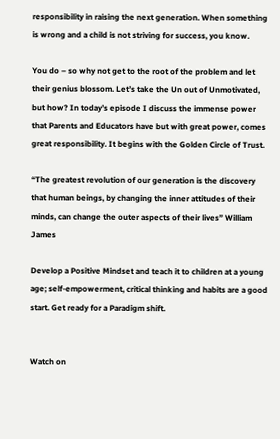responsibility in raising the next generation. When something is wrong and a child is not striving for success, you know.

You do – so why not get to the root of the problem and let their genius blossom. Let’s take the Un out of Unmotivated, but how? In today’s episode I discuss the immense power that Parents and Educators have but with great power, comes great responsibility. It begins with the Golden Circle of Trust.

“The greatest revolution of our generation is the discovery that human beings, by changing the inner attitudes of their minds, can change the outer aspects of their lives” William James

Develop a Positive Mindset and teach it to children at a young age; self-empowerment, critical thinking and habits are a good start. Get ready for a Paradigm shift.


Watch on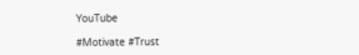YouTube

#Motivate #Trust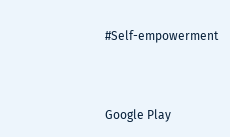#Self-empowerment



Google Play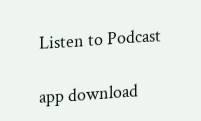Listen to Podcast

app download